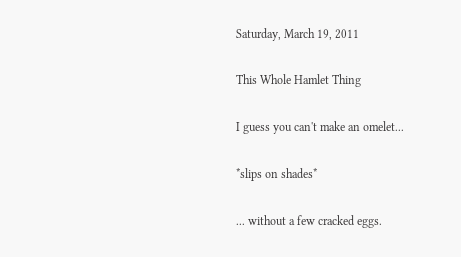Saturday, March 19, 2011

This Whole Hamlet Thing

I guess you can't make an omelet...

*slips on shades*

... without a few cracked eggs.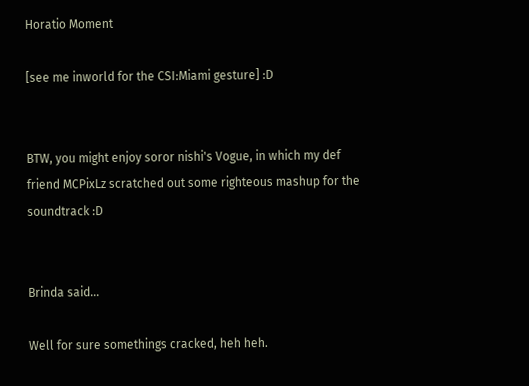Horatio Moment

[see me inworld for the CSI:Miami gesture] :D


BTW, you might enjoy soror nishi's Vogue, in which my def friend MCPixLz scratched out some righteous mashup for the soundtrack :D


Brinda said...

Well for sure somethings cracked, heh heh.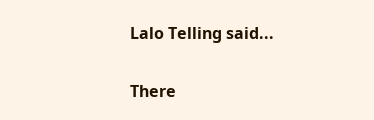Lalo Telling said...

There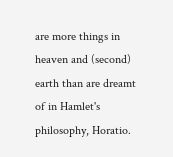are more things in heaven and (second) earth than are dreamt of in Hamlet's philosophy, Horatio.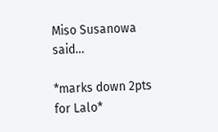Miso Susanowa said...

*marks down 2pts for Lalo*